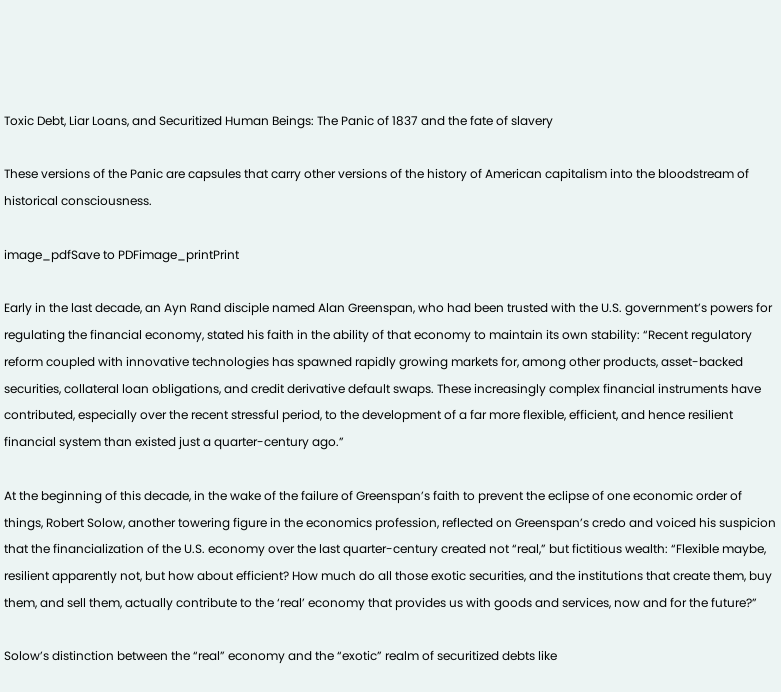Toxic Debt, Liar Loans, and Securitized Human Beings: The Panic of 1837 and the fate of slavery

These versions of the Panic are capsules that carry other versions of the history of American capitalism into the bloodstream of historical consciousness.

image_pdfSave to PDFimage_printPrint

Early in the last decade, an Ayn Rand disciple named Alan Greenspan, who had been trusted with the U.S. government’s powers for regulating the financial economy, stated his faith in the ability of that economy to maintain its own stability: “Recent regulatory reform coupled with innovative technologies has spawned rapidly growing markets for, among other products, asset-backed securities, collateral loan obligations, and credit derivative default swaps. These increasingly complex financial instruments have contributed, especially over the recent stressful period, to the development of a far more flexible, efficient, and hence resilient financial system than existed just a quarter-century ago.”

At the beginning of this decade, in the wake of the failure of Greenspan’s faith to prevent the eclipse of one economic order of things, Robert Solow, another towering figure in the economics profession, reflected on Greenspan’s credo and voiced his suspicion that the financialization of the U.S. economy over the last quarter-century created not “real,” but fictitious wealth: “Flexible maybe, resilient apparently not, but how about efficient? How much do all those exotic securities, and the institutions that create them, buy them, and sell them, actually contribute to the ‘real’ economy that provides us with goods and services, now and for the future?”

Solow’s distinction between the “real” economy and the “exotic” realm of securitized debts like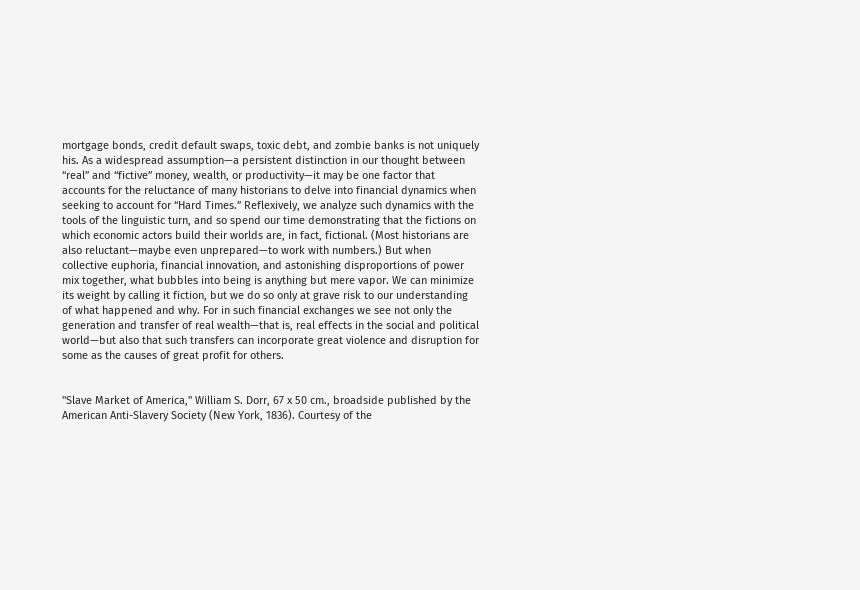mortgage bonds, credit default swaps, toxic debt, and zombie banks is not uniquely his. As a widespread assumption—a persistent distinction in our thought between “real” and “fictive” money, wealth, or productivity—it may be one factor that accounts for the reluctance of many historians to delve into financial dynamics when seeking to account for “Hard Times.” Reflexively, we analyze such dynamics with the tools of the linguistic turn, and so spend our time demonstrating that the fictions on which economic actors build their worlds are, in fact, fictional. (Most historians are also reluctant—maybe even unprepared—to work with numbers.) But when collective euphoria, financial innovation, and astonishing disproportions of power mix together, what bubbles into being is anything but mere vapor. We can minimize its weight by calling it fiction, but we do so only at grave risk to our understanding of what happened and why. For in such financial exchanges we see not only the generation and transfer of real wealth—that is, real effects in the social and political world—but also that such transfers can incorporate great violence and disruption for some as the causes of great profit for others.


"Slave Market of America," William S. Dorr, 67 x 50 cm., broadside published by the American Anti-Slavery Society (New York, 1836). Courtesy of the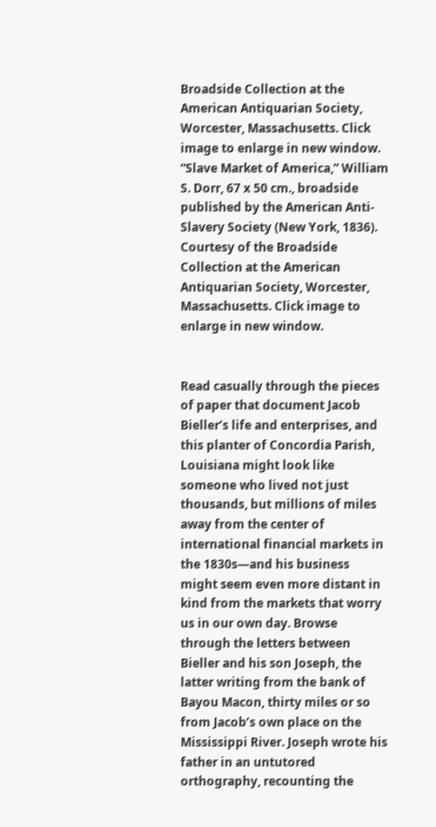Broadside Collection at the American Antiquarian Society, Worcester, Massachusetts. Click image to enlarge in new window.
“Slave Market of America,” William S. Dorr, 67 x 50 cm., broadside published by the American Anti-Slavery Society (New York, 1836). Courtesy of the Broadside Collection at the American Antiquarian Society, Worcester, Massachusetts. Click image to enlarge in new window.


Read casually through the pieces of paper that document Jacob Bieller’s life and enterprises, and this planter of Concordia Parish, Louisiana might look like someone who lived not just thousands, but millions of miles away from the center of international financial markets in the 1830s—and his business might seem even more distant in kind from the markets that worry us in our own day. Browse through the letters between Bieller and his son Joseph, the latter writing from the bank of Bayou Macon, thirty miles or so from Jacob’s own place on the Mississippi River. Joseph wrote his father in an untutored orthography, recounting the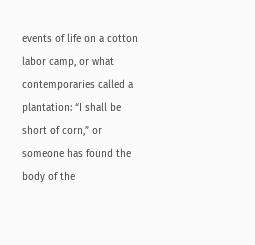events of life on a cotton labor camp, or what contemporaries called a plantation: “I shall be short of corn,” or someone has found the body of the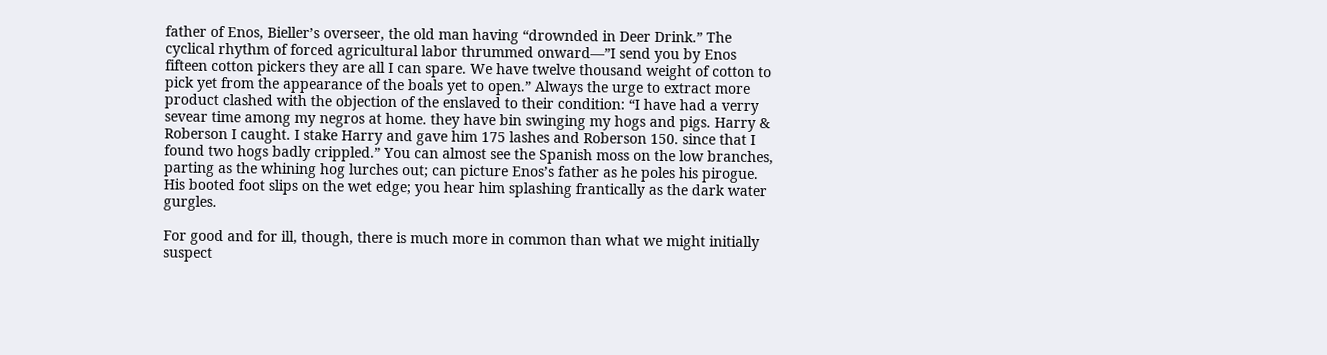father of Enos, Bieller’s overseer, the old man having “drownded in Deer Drink.” The cyclical rhythm of forced agricultural labor thrummed onward—”I send you by Enos fifteen cotton pickers they are all I can spare. We have twelve thousand weight of cotton to pick yet from the appearance of the boals yet to open.” Always the urge to extract more product clashed with the objection of the enslaved to their condition: “I have had a verry sevear time among my negros at home. they have bin swinging my hogs and pigs. Harry & Roberson I caught. I stake Harry and gave him 175 lashes and Roberson 150. since that I found two hogs badly crippled.” You can almost see the Spanish moss on the low branches, parting as the whining hog lurches out; can picture Enos’s father as he poles his pirogue. His booted foot slips on the wet edge; you hear him splashing frantically as the dark water gurgles.

For good and for ill, though, there is much more in common than what we might initially suspect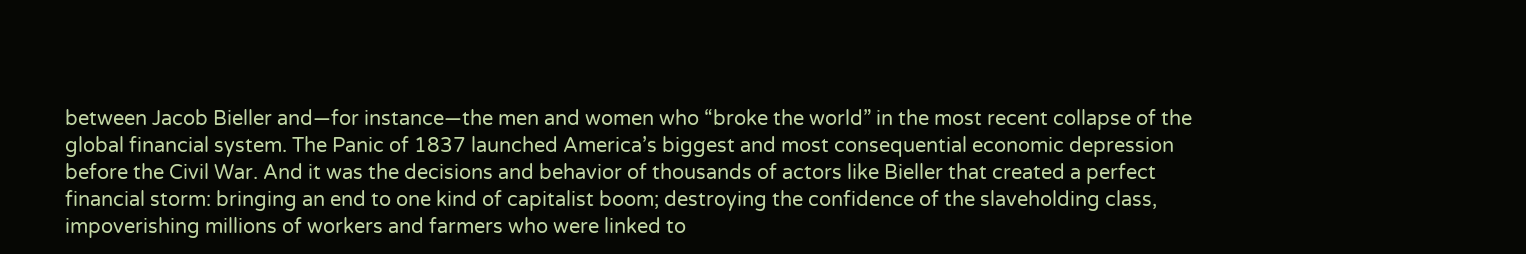between Jacob Bieller and—for instance—the men and women who “broke the world” in the most recent collapse of the global financial system. The Panic of 1837 launched America’s biggest and most consequential economic depression before the Civil War. And it was the decisions and behavior of thousands of actors like Bieller that created a perfect financial storm: bringing an end to one kind of capitalist boom; destroying the confidence of the slaveholding class, impoverishing millions of workers and farmers who were linked to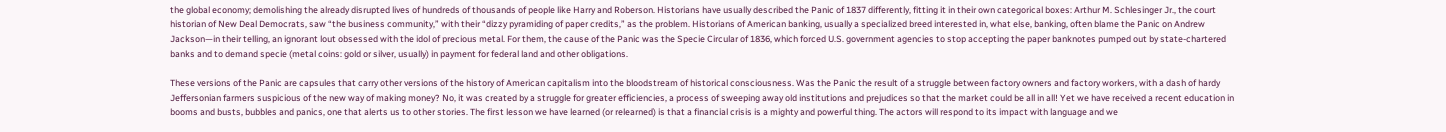the global economy; demolishing the already disrupted lives of hundreds of thousands of people like Harry and Roberson. Historians have usually described the Panic of 1837 differently, fitting it in their own categorical boxes: Arthur M. Schlesinger Jr., the court historian of New Deal Democrats, saw “the business community,” with their “dizzy pyramiding of paper credits,” as the problem. Historians of American banking, usually a specialized breed interested in, what else, banking, often blame the Panic on Andrew Jackson—in their telling, an ignorant lout obsessed with the idol of precious metal. For them, the cause of the Panic was the Specie Circular of 1836, which forced U.S. government agencies to stop accepting the paper banknotes pumped out by state-chartered banks and to demand specie (metal coins: gold or silver, usually) in payment for federal land and other obligations.

These versions of the Panic are capsules that carry other versions of the history of American capitalism into the bloodstream of historical consciousness. Was the Panic the result of a struggle between factory owners and factory workers, with a dash of hardy Jeffersonian farmers suspicious of the new way of making money? No, it was created by a struggle for greater efficiencies, a process of sweeping away old institutions and prejudices so that the market could be all in all! Yet we have received a recent education in booms and busts, bubbles and panics, one that alerts us to other stories. The first lesson we have learned (or relearned) is that a financial crisis is a mighty and powerful thing. The actors will respond to its impact with language and we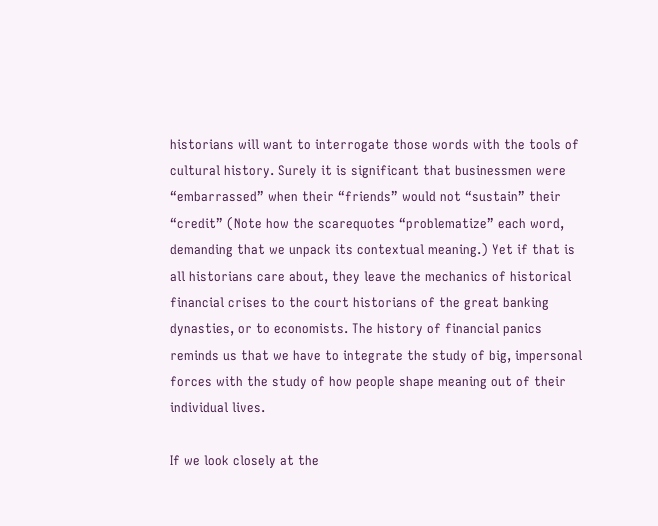historians will want to interrogate those words with the tools of cultural history. Surely it is significant that businessmen were “embarrassed” when their “friends” would not “sustain” their “credit” (Note how the scarequotes “problematize” each word, demanding that we unpack its contextual meaning.) Yet if that is all historians care about, they leave the mechanics of historical financial crises to the court historians of the great banking dynasties, or to economists. The history of financial panics reminds us that we have to integrate the study of big, impersonal forces with the study of how people shape meaning out of their individual lives.

If we look closely at the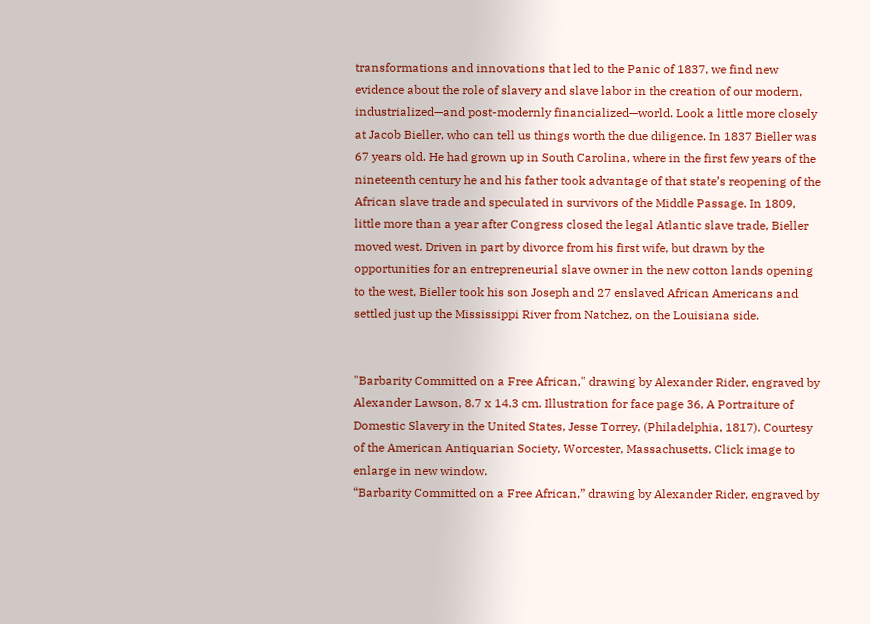transformations and innovations that led to the Panic of 1837, we find new evidence about the role of slavery and slave labor in the creation of our modern, industrialized—and post-modernly financialized—world. Look a little more closely at Jacob Bieller, who can tell us things worth the due diligence. In 1837 Bieller was 67 years old. He had grown up in South Carolina, where in the first few years of the nineteenth century he and his father took advantage of that state’s reopening of the African slave trade and speculated in survivors of the Middle Passage. In 1809, little more than a year after Congress closed the legal Atlantic slave trade, Bieller moved west. Driven in part by divorce from his first wife, but drawn by the opportunities for an entrepreneurial slave owner in the new cotton lands opening to the west, Bieller took his son Joseph and 27 enslaved African Americans and settled just up the Mississippi River from Natchez, on the Louisiana side.


"Barbarity Committed on a Free African," drawing by Alexander Rider, engraved by Alexander Lawson, 8.7 x 14.3 cm. Illustration for face page 36, A Portraiture of Domestic Slavery in the United States, Jesse Torrey, (Philadelphia, 1817). Courtesy of the American Antiquarian Society, Worcester, Massachusetts. Click image to enlarge in new window.
“Barbarity Committed on a Free African,” drawing by Alexander Rider, engraved by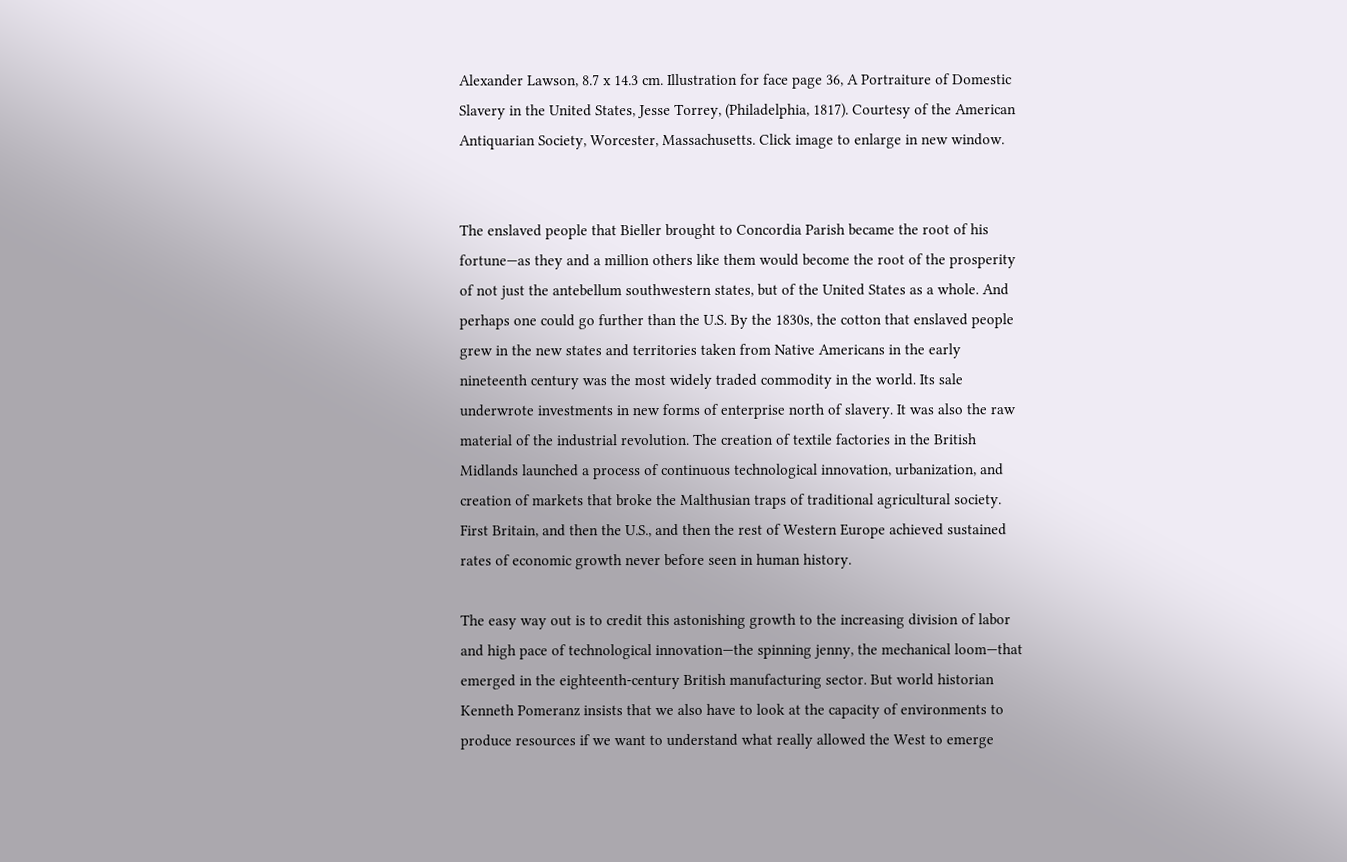Alexander Lawson, 8.7 x 14.3 cm. Illustration for face page 36, A Portraiture of Domestic Slavery in the United States, Jesse Torrey, (Philadelphia, 1817). Courtesy of the American Antiquarian Society, Worcester, Massachusetts. Click image to enlarge in new window.


The enslaved people that Bieller brought to Concordia Parish became the root of his fortune—as they and a million others like them would become the root of the prosperity of not just the antebellum southwestern states, but of the United States as a whole. And perhaps one could go further than the U.S. By the 1830s, the cotton that enslaved people grew in the new states and territories taken from Native Americans in the early nineteenth century was the most widely traded commodity in the world. Its sale underwrote investments in new forms of enterprise north of slavery. It was also the raw material of the industrial revolution. The creation of textile factories in the British Midlands launched a process of continuous technological innovation, urbanization, and creation of markets that broke the Malthusian traps of traditional agricultural society. First Britain, and then the U.S., and then the rest of Western Europe achieved sustained rates of economic growth never before seen in human history.

The easy way out is to credit this astonishing growth to the increasing division of labor and high pace of technological innovation—the spinning jenny, the mechanical loom—that emerged in the eighteenth-century British manufacturing sector. But world historian Kenneth Pomeranz insists that we also have to look at the capacity of environments to produce resources if we want to understand what really allowed the West to emerge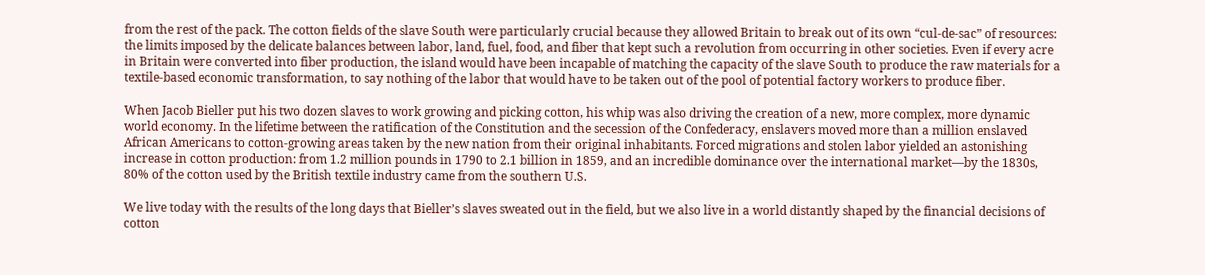from the rest of the pack. The cotton fields of the slave South were particularly crucial because they allowed Britain to break out of its own “cul-de-sac” of resources: the limits imposed by the delicate balances between labor, land, fuel, food, and fiber that kept such a revolution from occurring in other societies. Even if every acre in Britain were converted into fiber production, the island would have been incapable of matching the capacity of the slave South to produce the raw materials for a textile-based economic transformation, to say nothing of the labor that would have to be taken out of the pool of potential factory workers to produce fiber.

When Jacob Bieller put his two dozen slaves to work growing and picking cotton, his whip was also driving the creation of a new, more complex, more dynamic world economy. In the lifetime between the ratification of the Constitution and the secession of the Confederacy, enslavers moved more than a million enslaved African Americans to cotton-growing areas taken by the new nation from their original inhabitants. Forced migrations and stolen labor yielded an astonishing increase in cotton production: from 1.2 million pounds in 1790 to 2.1 billion in 1859, and an incredible dominance over the international market—by the 1830s, 80% of the cotton used by the British textile industry came from the southern U.S.

We live today with the results of the long days that Bieller’s slaves sweated out in the field, but we also live in a world distantly shaped by the financial decisions of cotton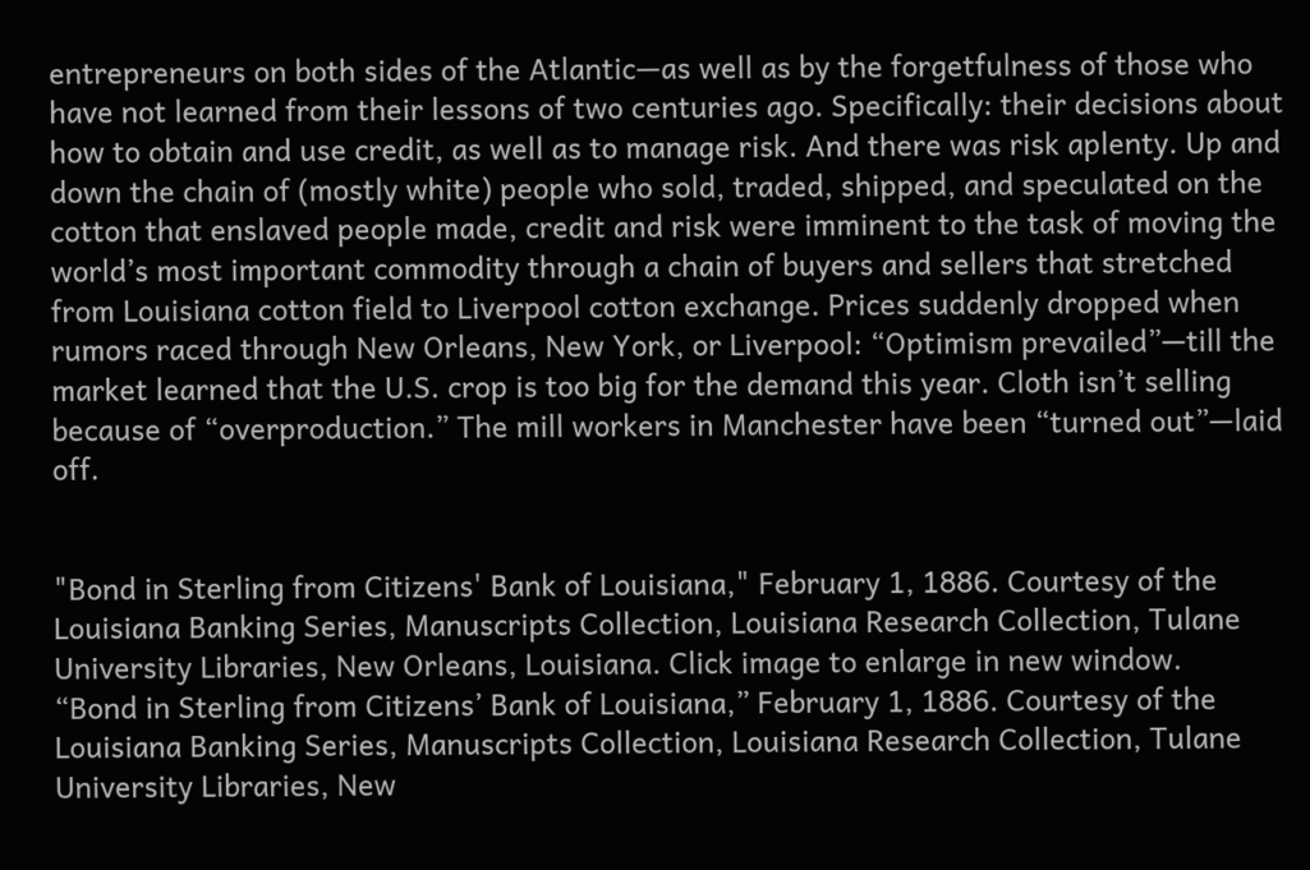entrepreneurs on both sides of the Atlantic—as well as by the forgetfulness of those who have not learned from their lessons of two centuries ago. Specifically: their decisions about how to obtain and use credit, as well as to manage risk. And there was risk aplenty. Up and down the chain of (mostly white) people who sold, traded, shipped, and speculated on the cotton that enslaved people made, credit and risk were imminent to the task of moving the world’s most important commodity through a chain of buyers and sellers that stretched from Louisiana cotton field to Liverpool cotton exchange. Prices suddenly dropped when rumors raced through New Orleans, New York, or Liverpool: “Optimism prevailed”—till the market learned that the U.S. crop is too big for the demand this year. Cloth isn’t selling because of “overproduction.” The mill workers in Manchester have been “turned out”—laid off.


"Bond in Sterling from Citizens' Bank of Louisiana," February 1, 1886. Courtesy of the Louisiana Banking Series, Manuscripts Collection, Louisiana Research Collection, Tulane University Libraries, New Orleans, Louisiana. Click image to enlarge in new window.
“Bond in Sterling from Citizens’ Bank of Louisiana,” February 1, 1886. Courtesy of the Louisiana Banking Series, Manuscripts Collection, Louisiana Research Collection, Tulane University Libraries, New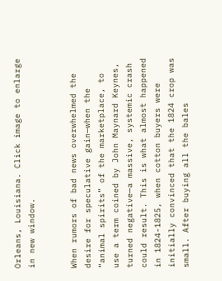Orleans, Louisiana. Click image to enlarge in new window.


When rumors of bad news overwhelmed the desire for speculative gain—when the “animal spirits” of the marketplace, to use a term coined by John Maynard Keynes, turned negative—a massive, systemic crash could result. This is what almost happened in 1824-1825, when cotton buyers were initially convinced that the 1824 crop was small. After buying all the bales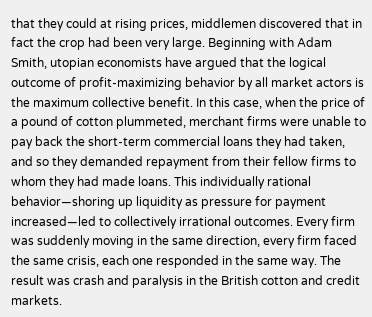that they could at rising prices, middlemen discovered that in fact the crop had been very large. Beginning with Adam Smith, utopian economists have argued that the logical outcome of profit-maximizing behavior by all market actors is the maximum collective benefit. In this case, when the price of a pound of cotton plummeted, merchant firms were unable to pay back the short-term commercial loans they had taken, and so they demanded repayment from their fellow firms to whom they had made loans. This individually rational behavior—shoring up liquidity as pressure for payment increased—led to collectively irrational outcomes. Every firm was suddenly moving in the same direction, every firm faced the same crisis, each one responded in the same way. The result was crash and paralysis in the British cotton and credit markets.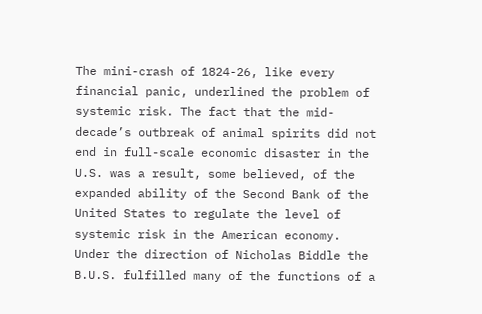The mini-crash of 1824-26, like every financial panic, underlined the problem of systemic risk. The fact that the mid-decade’s outbreak of animal spirits did not end in full-scale economic disaster in the U.S. was a result, some believed, of the expanded ability of the Second Bank of the United States to regulate the level of systemic risk in the American economy. Under the direction of Nicholas Biddle the B.U.S. fulfilled many of the functions of a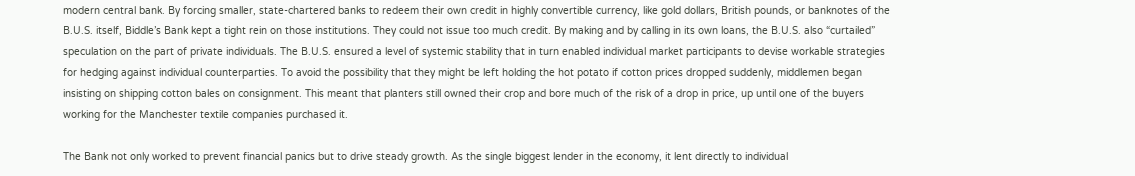modern central bank. By forcing smaller, state-chartered banks to redeem their own credit in highly convertible currency, like gold dollars, British pounds, or banknotes of the B.U.S. itself, Biddle’s Bank kept a tight rein on those institutions. They could not issue too much credit. By making and by calling in its own loans, the B.U.S. also “curtailed” speculation on the part of private individuals. The B.U.S. ensured a level of systemic stability that in turn enabled individual market participants to devise workable strategies for hedging against individual counterparties. To avoid the possibility that they might be left holding the hot potato if cotton prices dropped suddenly, middlemen began insisting on shipping cotton bales on consignment. This meant that planters still owned their crop and bore much of the risk of a drop in price, up until one of the buyers working for the Manchester textile companies purchased it.

The Bank not only worked to prevent financial panics but to drive steady growth. As the single biggest lender in the economy, it lent directly to individual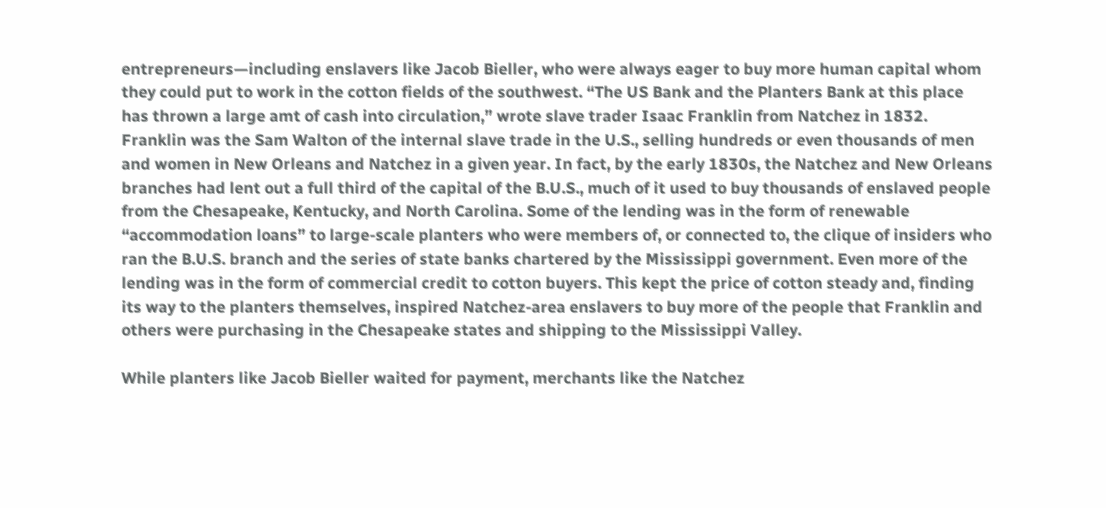entrepreneurs—including enslavers like Jacob Bieller, who were always eager to buy more human capital whom they could put to work in the cotton fields of the southwest. “The US Bank and the Planters Bank at this place has thrown a large amt of cash into circulation,” wrote slave trader Isaac Franklin from Natchez in 1832. Franklin was the Sam Walton of the internal slave trade in the U.S., selling hundreds or even thousands of men and women in New Orleans and Natchez in a given year. In fact, by the early 1830s, the Natchez and New Orleans branches had lent out a full third of the capital of the B.U.S., much of it used to buy thousands of enslaved people from the Chesapeake, Kentucky, and North Carolina. Some of the lending was in the form of renewable “accommodation loans” to large-scale planters who were members of, or connected to, the clique of insiders who ran the B.U.S. branch and the series of state banks chartered by the Mississippi government. Even more of the lending was in the form of commercial credit to cotton buyers. This kept the price of cotton steady and, finding its way to the planters themselves, inspired Natchez-area enslavers to buy more of the people that Franklin and others were purchasing in the Chesapeake states and shipping to the Mississippi Valley.

While planters like Jacob Bieller waited for payment, merchants like the Natchez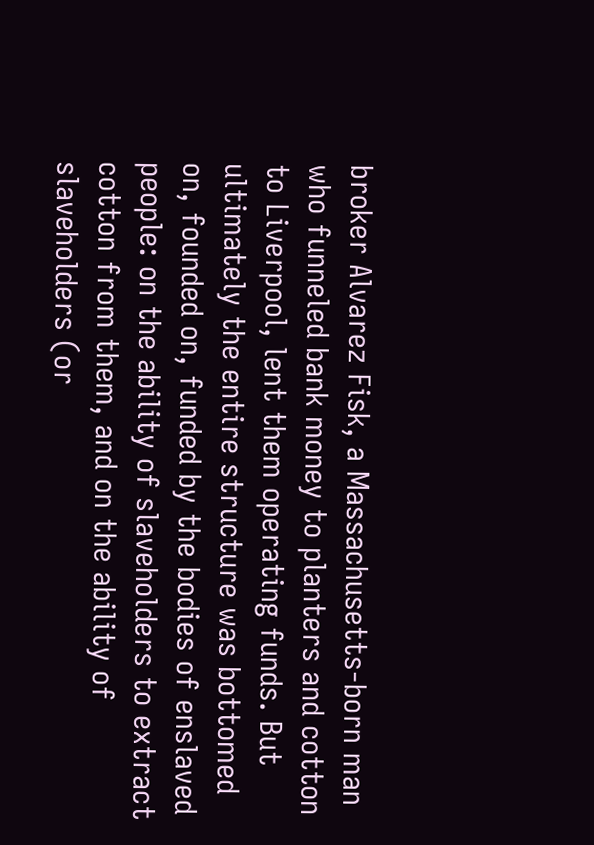broker Alvarez Fisk, a Massachusetts-born man who funneled bank money to planters and cotton to Liverpool, lent them operating funds. But ultimately the entire structure was bottomed on, founded on, funded by the bodies of enslaved people: on the ability of slaveholders to extract cotton from them, and on the ability of slaveholders (or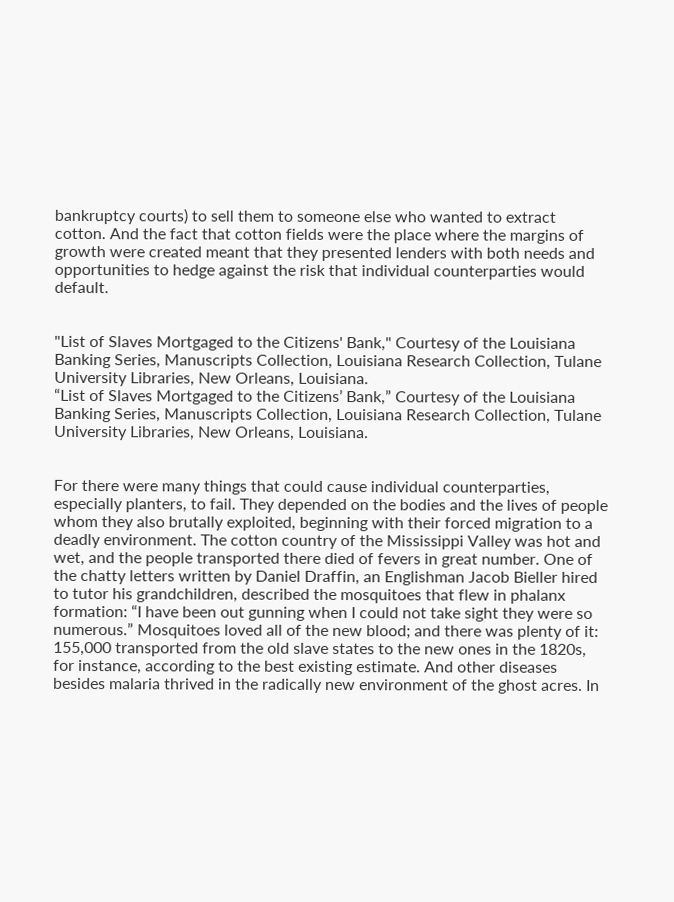bankruptcy courts) to sell them to someone else who wanted to extract cotton. And the fact that cotton fields were the place where the margins of growth were created meant that they presented lenders with both needs and opportunities to hedge against the risk that individual counterparties would default.


"List of Slaves Mortgaged to the Citizens' Bank," Courtesy of the Louisiana Banking Series, Manuscripts Collection, Louisiana Research Collection, Tulane University Libraries, New Orleans, Louisiana.
“List of Slaves Mortgaged to the Citizens’ Bank,” Courtesy of the Louisiana Banking Series, Manuscripts Collection, Louisiana Research Collection, Tulane University Libraries, New Orleans, Louisiana.


For there were many things that could cause individual counterparties, especially planters, to fail. They depended on the bodies and the lives of people whom they also brutally exploited, beginning with their forced migration to a deadly environment. The cotton country of the Mississippi Valley was hot and wet, and the people transported there died of fevers in great number. One of the chatty letters written by Daniel Draffin, an Englishman Jacob Bieller hired to tutor his grandchildren, described the mosquitoes that flew in phalanx formation: “I have been out gunning when I could not take sight they were so numerous.” Mosquitoes loved all of the new blood; and there was plenty of it: 155,000 transported from the old slave states to the new ones in the 1820s, for instance, according to the best existing estimate. And other diseases besides malaria thrived in the radically new environment of the ghost acres. In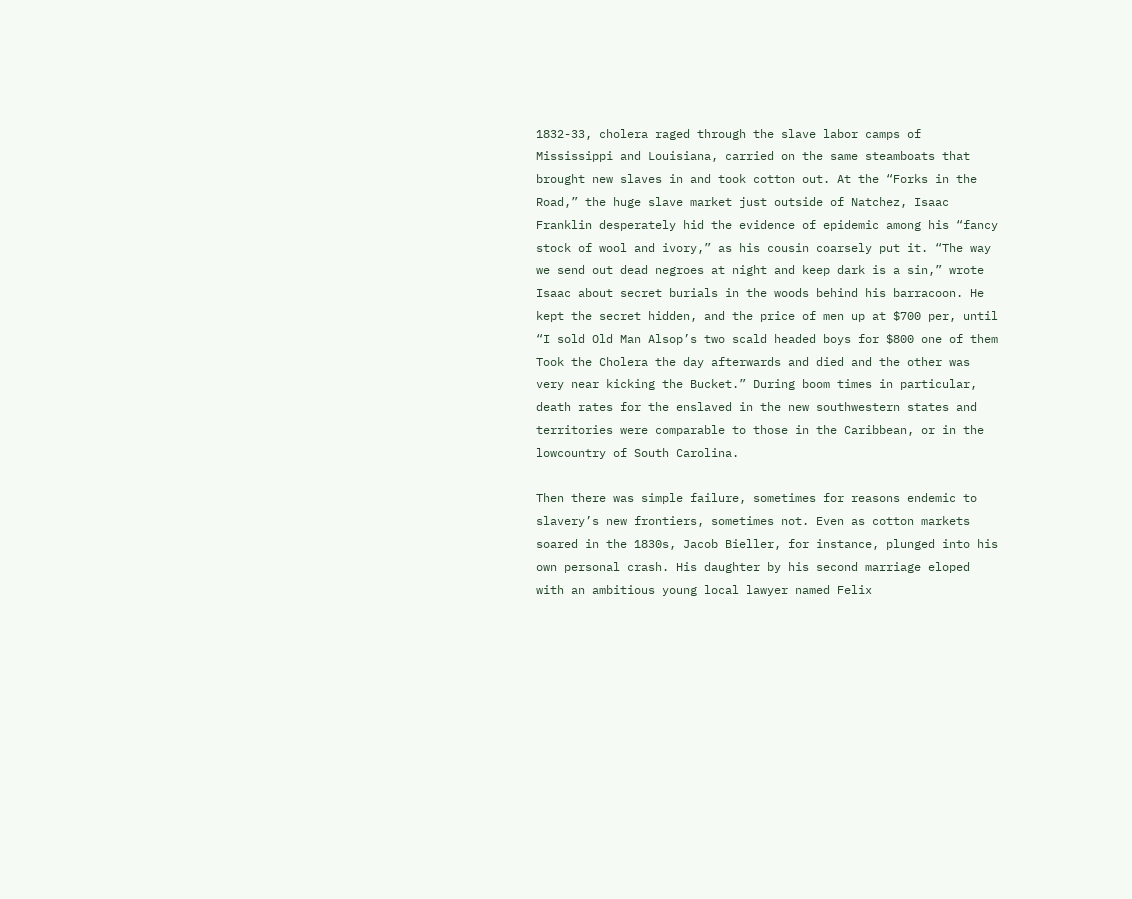1832-33, cholera raged through the slave labor camps of Mississippi and Louisiana, carried on the same steamboats that brought new slaves in and took cotton out. At the “Forks in the Road,” the huge slave market just outside of Natchez, Isaac Franklin desperately hid the evidence of epidemic among his “fancy stock of wool and ivory,” as his cousin coarsely put it. “The way we send out dead negroes at night and keep dark is a sin,” wrote Isaac about secret burials in the woods behind his barracoon. He kept the secret hidden, and the price of men up at $700 per, until “I sold Old Man Alsop’s two scald headed boys for $800 one of them Took the Cholera the day afterwards and died and the other was very near kicking the Bucket.” During boom times in particular, death rates for the enslaved in the new southwestern states and territories were comparable to those in the Caribbean, or in the lowcountry of South Carolina.

Then there was simple failure, sometimes for reasons endemic to slavery’s new frontiers, sometimes not. Even as cotton markets soared in the 1830s, Jacob Bieller, for instance, plunged into his own personal crash. His daughter by his second marriage eloped with an ambitious young local lawyer named Felix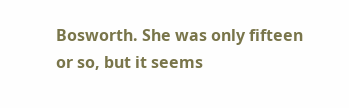Bosworth. She was only fifteen or so, but it seems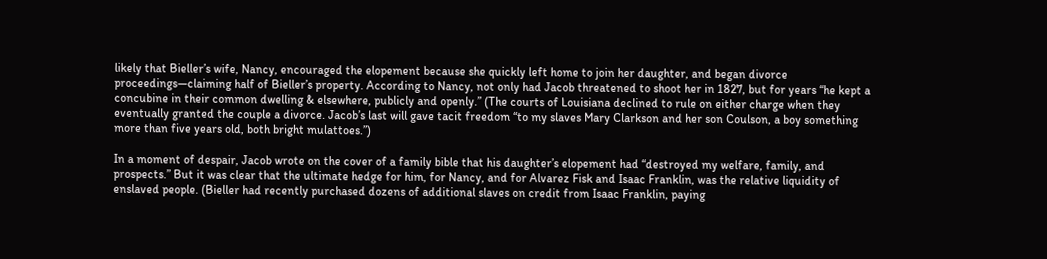likely that Bieller’s wife, Nancy, encouraged the elopement because she quickly left home to join her daughter, and began divorce proceedings—claiming half of Bieller’s property. According to Nancy, not only had Jacob threatened to shoot her in 1827, but for years “he kept a concubine in their common dwelling & elsewhere, publicly and openly.” (The courts of Louisiana declined to rule on either charge when they eventually granted the couple a divorce. Jacob’s last will gave tacit freedom “to my slaves Mary Clarkson and her son Coulson, a boy something more than five years old, both bright mulattoes.”)

In a moment of despair, Jacob wrote on the cover of a family bible that his daughter’s elopement had “destroyed my welfare, family, and prospects.” But it was clear that the ultimate hedge for him, for Nancy, and for Alvarez Fisk and Isaac Franklin, was the relative liquidity of enslaved people. (Bieller had recently purchased dozens of additional slaves on credit from Isaac Franklin, paying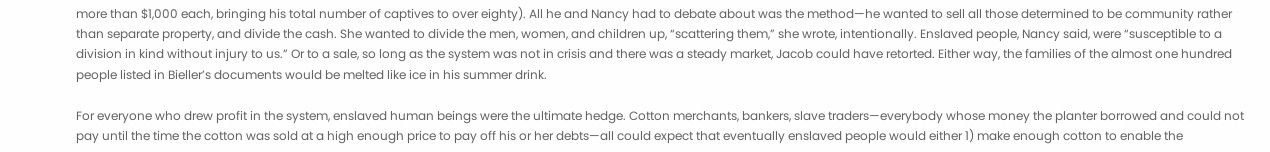more than $1,000 each, bringing his total number of captives to over eighty). All he and Nancy had to debate about was the method—he wanted to sell all those determined to be community rather than separate property, and divide the cash. She wanted to divide the men, women, and children up, “scattering them,” she wrote, intentionally. Enslaved people, Nancy said, were “susceptible to a division in kind without injury to us.” Or to a sale, so long as the system was not in crisis and there was a steady market, Jacob could have retorted. Either way, the families of the almost one hundred people listed in Bieller’s documents would be melted like ice in his summer drink.

For everyone who drew profit in the system, enslaved human beings were the ultimate hedge. Cotton merchants, bankers, slave traders—everybody whose money the planter borrowed and could not pay until the time the cotton was sold at a high enough price to pay off his or her debts—all could expect that eventually enslaved people would either 1) make enough cotton to enable the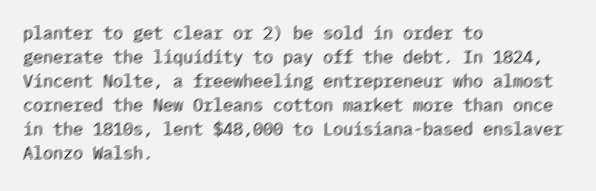planter to get clear or 2) be sold in order to generate the liquidity to pay off the debt. In 1824, Vincent Nolte, a freewheeling entrepreneur who almost cornered the New Orleans cotton market more than once in the 1810s, lent $48,000 to Louisiana-based enslaver Alonzo Walsh.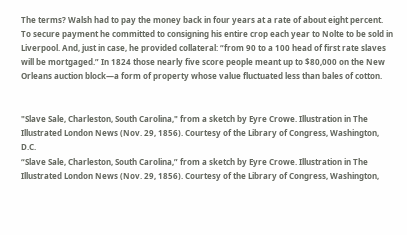The terms? Walsh had to pay the money back in four years at a rate of about eight percent. To secure payment he committed to consigning his entire crop each year to Nolte to be sold in Liverpool. And, just in case, he provided collateral: “from 90 to a 100 head of first rate slaves will be mortgaged.” In 1824 those nearly five score people meant up to $80,000 on the New Orleans auction block—a form of property whose value fluctuated less than bales of cotton.


"Slave Sale, Charleston, South Carolina," from a sketch by Eyre Crowe. Illustration in The Illustrated London News (Nov. 29, 1856). Courtesy of the Library of Congress, Washington, D.C.
“Slave Sale, Charleston, South Carolina,” from a sketch by Eyre Crowe. Illustration in The Illustrated London News (Nov. 29, 1856). Courtesy of the Library of Congress, Washington,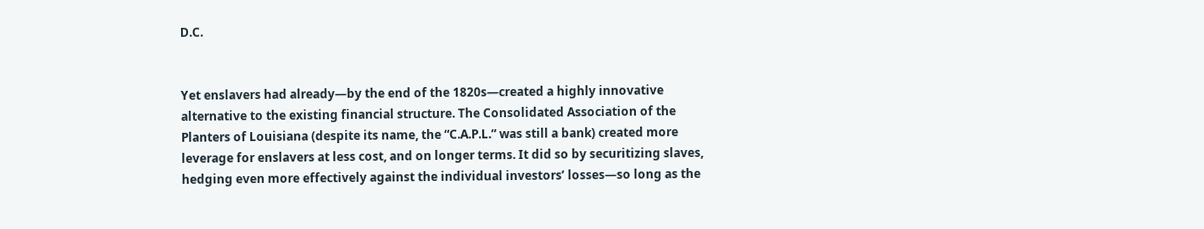D.C.


Yet enslavers had already—by the end of the 1820s—created a highly innovative alternative to the existing financial structure. The Consolidated Association of the Planters of Louisiana (despite its name, the “C.A.P.L.” was still a bank) created more leverage for enslavers at less cost, and on longer terms. It did so by securitizing slaves, hedging even more effectively against the individual investors’ losses—so long as the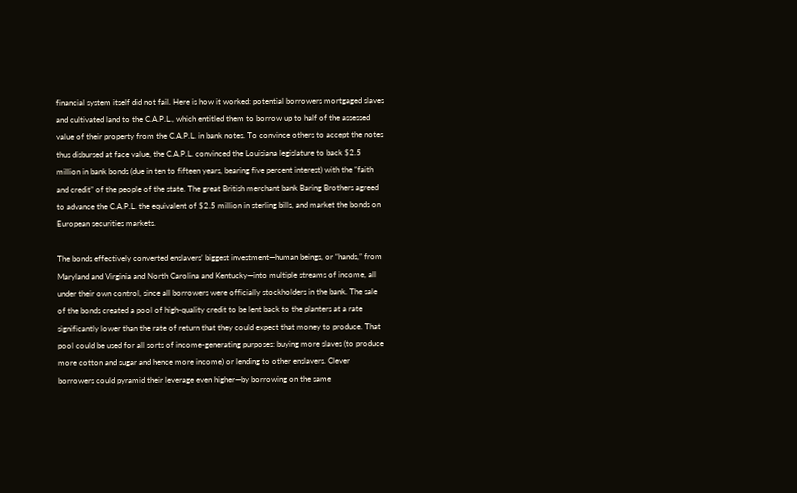financial system itself did not fail. Here is how it worked: potential borrowers mortgaged slaves and cultivated land to the C.A.P.L., which entitled them to borrow up to half of the assessed value of their property from the C.A.P.L. in bank notes. To convince others to accept the notes thus disbursed at face value, the C.A.P.L. convinced the Louisiana legislature to back $2.5 million in bank bonds (due in ten to fifteen years, bearing five percent interest) with the “faith and credit” of the people of the state. The great British merchant bank Baring Brothers agreed to advance the C.A.P.L. the equivalent of $2.5 million in sterling bills, and market the bonds on European securities markets.

The bonds effectively converted enslavers’ biggest investment—human beings, or “hands,” from Maryland and Virginia and North Carolina and Kentucky—into multiple streams of income, all under their own control, since all borrowers were officially stockholders in the bank. The sale of the bonds created a pool of high-quality credit to be lent back to the planters at a rate significantly lower than the rate of return that they could expect that money to produce. That pool could be used for all sorts of income-generating purposes: buying more slaves (to produce more cotton and sugar and hence more income) or lending to other enslavers. Clever borrowers could pyramid their leverage even higher—by borrowing on the same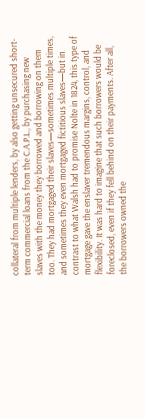collateral from multiple lenders, by also getting unsecured short-term commercial loans from the C.A.P.L., by purchasing new slaves with the money they borrowed and borrowing on them too. They had mortgaged their slaves—sometimes multiple times, and sometimes they even mortgaged fictitious slaves—but in contrast to what Walsh had to promise Nolte in 1824, this type of mortgage gave the enslaver tremendous margins, control, and flexibility. It was hard to imagine that such borrowers would be foreclosed, even if they fell behind on their payments. After all, the borrowers owned the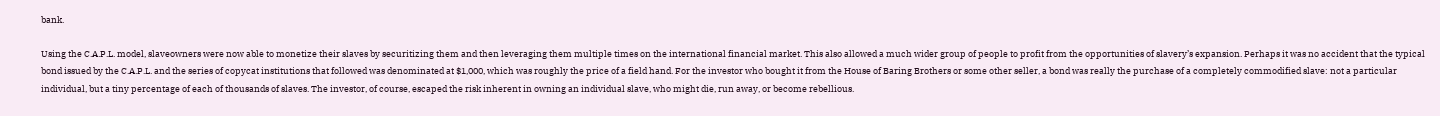bank.

Using the C.A.P.L. model, slaveowners were now able to monetize their slaves by securitizing them and then leveraging them multiple times on the international financial market. This also allowed a much wider group of people to profit from the opportunities of slavery’s expansion. Perhaps it was no accident that the typical bond issued by the C.A.P.L. and the series of copycat institutions that followed was denominated at $1,000, which was roughly the price of a field hand. For the investor who bought it from the House of Baring Brothers or some other seller, a bond was really the purchase of a completely commodified slave: not a particular individual, but a tiny percentage of each of thousands of slaves. The investor, of course, escaped the risk inherent in owning an individual slave, who might die, run away, or become rebellious.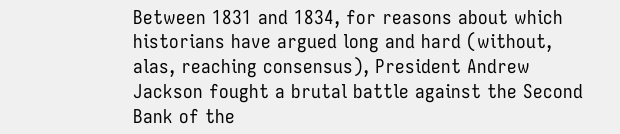Between 1831 and 1834, for reasons about which historians have argued long and hard (without, alas, reaching consensus), President Andrew Jackson fought a brutal battle against the Second Bank of the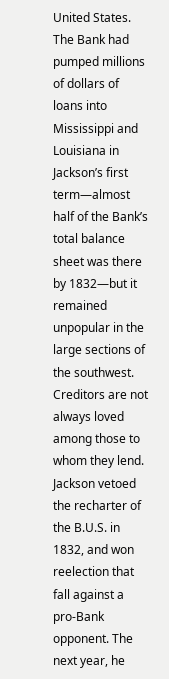United States. The Bank had pumped millions of dollars of loans into Mississippi and Louisiana in Jackson’s first term—almost half of the Bank’s total balance sheet was there by 1832—but it remained unpopular in the large sections of the southwest. Creditors are not always loved among those to whom they lend. Jackson vetoed the recharter of the B.U.S. in 1832, and won reelection that fall against a pro-Bank opponent. The next year, he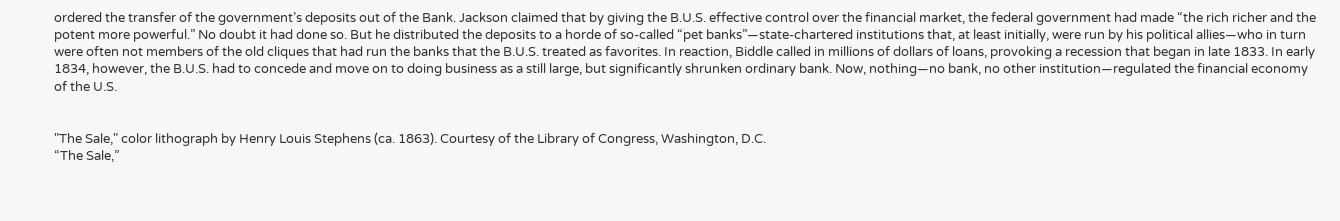ordered the transfer of the government’s deposits out of the Bank. Jackson claimed that by giving the B.U.S. effective control over the financial market, the federal government had made “the rich richer and the potent more powerful.” No doubt it had done so. But he distributed the deposits to a horde of so-called “pet banks”—state-chartered institutions that, at least initially, were run by his political allies—who in turn were often not members of the old cliques that had run the banks that the B.U.S. treated as favorites. In reaction, Biddle called in millions of dollars of loans, provoking a recession that began in late 1833. In early 1834, however, the B.U.S. had to concede and move on to doing business as a still large, but significantly shrunken ordinary bank. Now, nothing—no bank, no other institution—regulated the financial economy of the U.S.


"The Sale," color lithograph by Henry Louis Stephens (ca. 1863). Courtesy of the Library of Congress, Washington, D.C.
“The Sale,”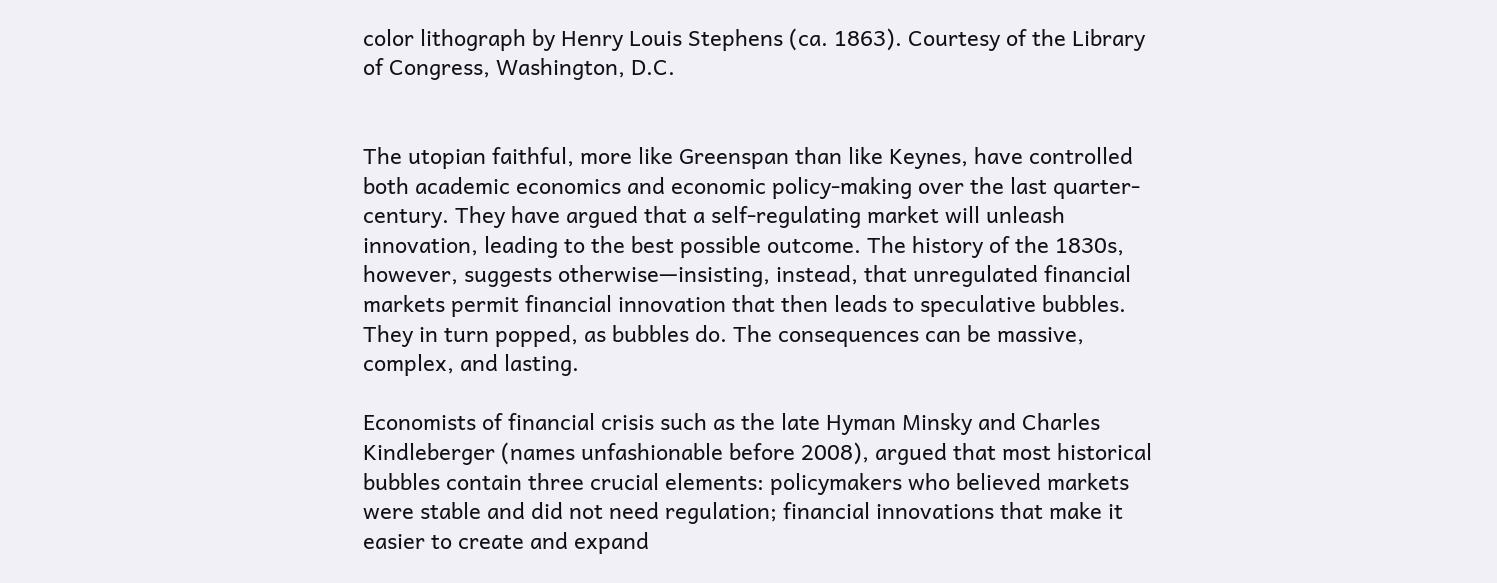color lithograph by Henry Louis Stephens (ca. 1863). Courtesy of the Library of Congress, Washington, D.C.


The utopian faithful, more like Greenspan than like Keynes, have controlled both academic economics and economic policy-making over the last quarter-century. They have argued that a self-regulating market will unleash innovation, leading to the best possible outcome. The history of the 1830s, however, suggests otherwise—insisting, instead, that unregulated financial markets permit financial innovation that then leads to speculative bubbles. They in turn popped, as bubbles do. The consequences can be massive, complex, and lasting.

Economists of financial crisis such as the late Hyman Minsky and Charles Kindleberger (names unfashionable before 2008), argued that most historical bubbles contain three crucial elements: policymakers who believed markets were stable and did not need regulation; financial innovations that make it easier to create and expand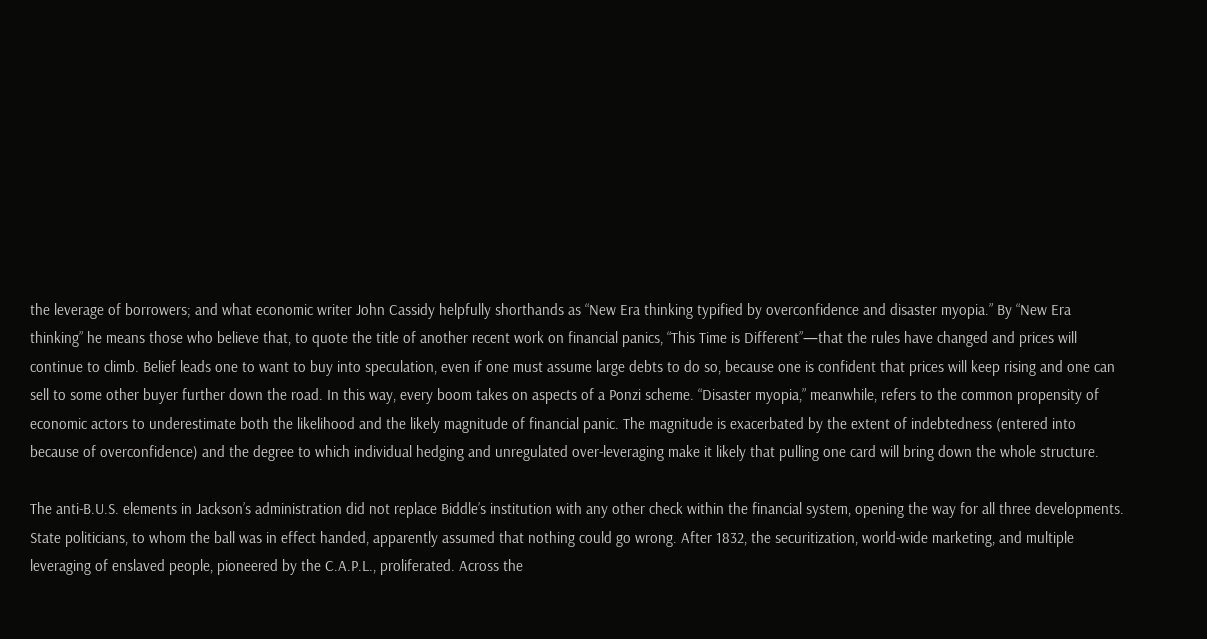the leverage of borrowers; and what economic writer John Cassidy helpfully shorthands as “New Era thinking typified by overconfidence and disaster myopia.” By “New Era thinking” he means those who believe that, to quote the title of another recent work on financial panics, “This Time is Different”—that the rules have changed and prices will continue to climb. Belief leads one to want to buy into speculation, even if one must assume large debts to do so, because one is confident that prices will keep rising and one can sell to some other buyer further down the road. In this way, every boom takes on aspects of a Ponzi scheme. “Disaster myopia,” meanwhile, refers to the common propensity of economic actors to underestimate both the likelihood and the likely magnitude of financial panic. The magnitude is exacerbated by the extent of indebtedness (entered into because of overconfidence) and the degree to which individual hedging and unregulated over-leveraging make it likely that pulling one card will bring down the whole structure.

The anti-B.U.S. elements in Jackson’s administration did not replace Biddle’s institution with any other check within the financial system, opening the way for all three developments. State politicians, to whom the ball was in effect handed, apparently assumed that nothing could go wrong. After 1832, the securitization, world-wide marketing, and multiple leveraging of enslaved people, pioneered by the C.A.P.L., proliferated. Across the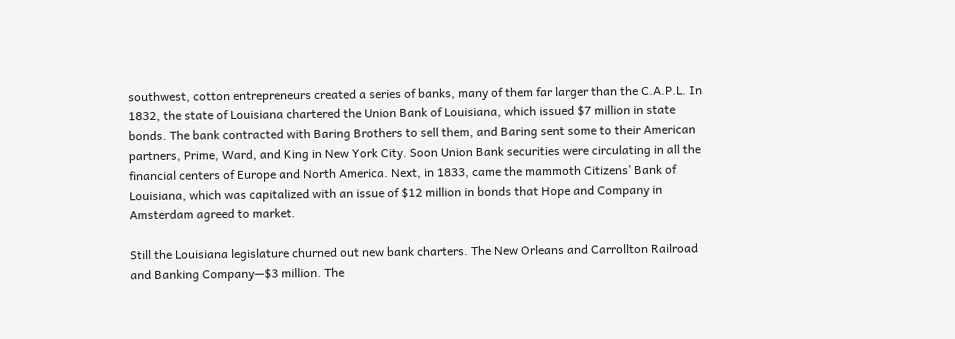southwest, cotton entrepreneurs created a series of banks, many of them far larger than the C.A.P.L. In 1832, the state of Louisiana chartered the Union Bank of Louisiana, which issued $7 million in state bonds. The bank contracted with Baring Brothers to sell them, and Baring sent some to their American partners, Prime, Ward, and King in New York City. Soon Union Bank securities were circulating in all the financial centers of Europe and North America. Next, in 1833, came the mammoth Citizens’ Bank of Louisiana, which was capitalized with an issue of $12 million in bonds that Hope and Company in Amsterdam agreed to market.

Still the Louisiana legislature churned out new bank charters. The New Orleans and Carrollton Railroad and Banking Company—$3 million. The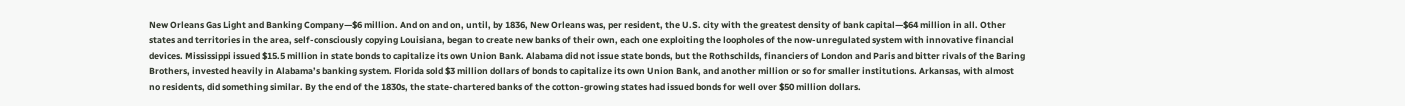New Orleans Gas Light and Banking Company—$6 million. And on and on, until, by 1836, New Orleans was, per resident, the U.S. city with the greatest density of bank capital—$64 million in all. Other states and territories in the area, self-consciously copying Louisiana, began to create new banks of their own, each one exploiting the loopholes of the now-unregulated system with innovative financial devices. Mississippi issued $15.5 million in state bonds to capitalize its own Union Bank. Alabama did not issue state bonds, but the Rothschilds, financiers of London and Paris and bitter rivals of the Baring Brothers, invested heavily in Alabama’s banking system. Florida sold $3 million dollars of bonds to capitalize its own Union Bank, and another million or so for smaller institutions. Arkansas, with almost no residents, did something similar. By the end of the 1830s, the state-chartered banks of the cotton-growing states had issued bonds for well over $50 million dollars.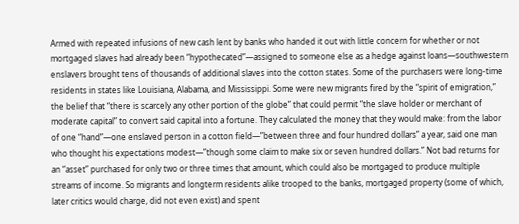Armed with repeated infusions of new cash lent by banks who handed it out with little concern for whether or not mortgaged slaves had already been “hypothecated”—assigned to someone else as a hedge against loans—southwestern enslavers brought tens of thousands of additional slaves into the cotton states. Some of the purchasers were long-time residents in states like Louisiana, Alabama, and Mississippi. Some were new migrants fired by the “spirit of emigration,” the belief that “there is scarcely any other portion of the globe” that could permit “the slave holder or merchant of moderate capital” to convert said capital into a fortune. They calculated the money that they would make: from the labor of one “hand”—one enslaved person in a cotton field—”between three and four hundred dollars” a year, said one man who thought his expectations modest—”though some claim to make six or seven hundred dollars.” Not bad returns for an “asset” purchased for only two or three times that amount, which could also be mortgaged to produce multiple streams of income. So migrants and longterm residents alike trooped to the banks, mortgaged property (some of which, later critics would charge, did not even exist) and spent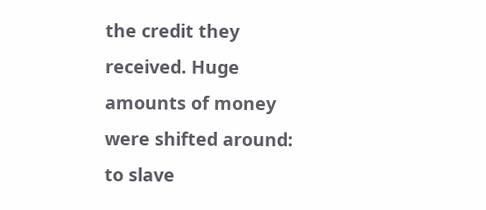the credit they received. Huge amounts of money were shifted around: to slave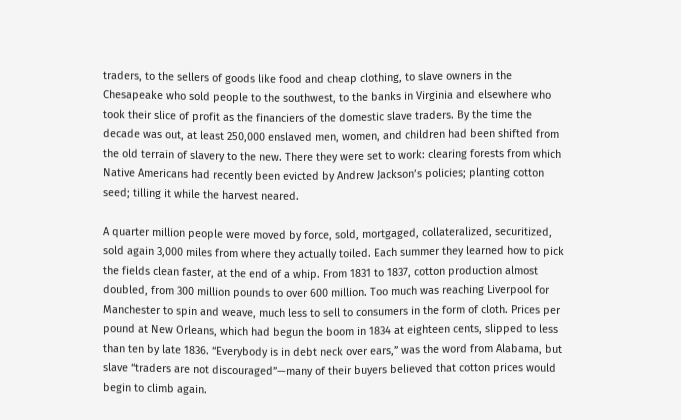traders, to the sellers of goods like food and cheap clothing, to slave owners in the Chesapeake who sold people to the southwest, to the banks in Virginia and elsewhere who took their slice of profit as the financiers of the domestic slave traders. By the time the decade was out, at least 250,000 enslaved men, women, and children had been shifted from the old terrain of slavery to the new. There they were set to work: clearing forests from which Native Americans had recently been evicted by Andrew Jackson’s policies; planting cotton seed; tilling it while the harvest neared.

A quarter million people were moved by force, sold, mortgaged, collateralized, securitized, sold again 3,000 miles from where they actually toiled. Each summer they learned how to pick the fields clean faster, at the end of a whip. From 1831 to 1837, cotton production almost doubled, from 300 million pounds to over 600 million. Too much was reaching Liverpool for Manchester to spin and weave, much less to sell to consumers in the form of cloth. Prices per pound at New Orleans, which had begun the boom in 1834 at eighteen cents, slipped to less than ten by late 1836. “Everybody is in debt neck over ears,” was the word from Alabama, but slave “traders are not discouraged”—many of their buyers believed that cotton prices would begin to climb again.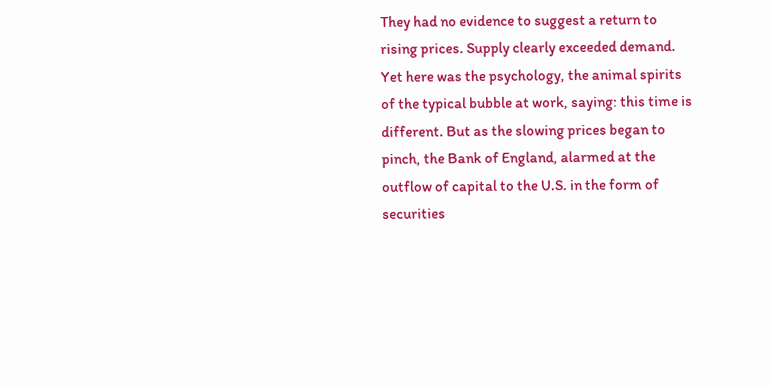They had no evidence to suggest a return to rising prices. Supply clearly exceeded demand. Yet here was the psychology, the animal spirits of the typical bubble at work, saying: this time is different. But as the slowing prices began to pinch, the Bank of England, alarmed at the outflow of capital to the U.S. in the form of securities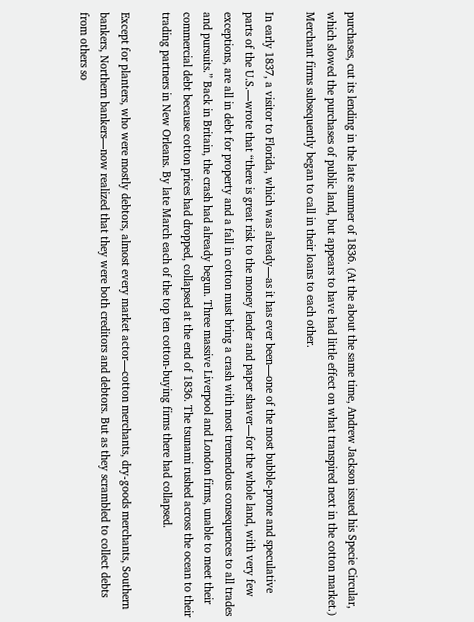purchases, cut its lending in the late summer of 1836. (At the about the same time, Andrew Jackson issued his Specie Circular, which slowed the purchases of public land, but appears to have had little effect on what transpired next in the cotton market.) Merchant firms subsequently began to call in their loans to each other.

In early 1837, a visitor to Florida, which was already—as it has ever been—one of the most bubble-prone and speculative parts of the U.S.—wrote that “there is great risk to the money lender and paper shaver—for the whole land, with very few exceptions, are all in debt for property and a fall in cotton must bring a crash with most tremendous consequences to all trades and pursuits.” Back in Britain, the crash had already begun. Three massive Liverpool and London firms, unable to meet their commercial debt because cotton prices had dropped, collapsed at the end of 1836. The tsunami rushed across the ocean to their trading partners in New Orleans. By late March each of the top ten cotton-buying firms there had collapsed.

Except for planters, who were mostly debtors, almost every market actor—cotton merchants, dry-goods merchants, Southern bankers, Northern bankers—now realized that they were both creditors and debtors. But as they scrambled to collect debts from others so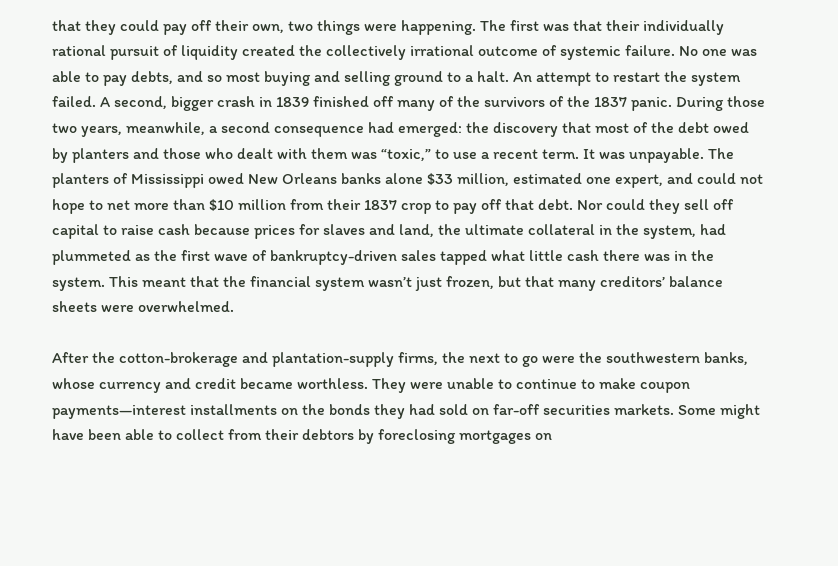that they could pay off their own, two things were happening. The first was that their individually rational pursuit of liquidity created the collectively irrational outcome of systemic failure. No one was able to pay debts, and so most buying and selling ground to a halt. An attempt to restart the system failed. A second, bigger crash in 1839 finished off many of the survivors of the 1837 panic. During those two years, meanwhile, a second consequence had emerged: the discovery that most of the debt owed by planters and those who dealt with them was “toxic,” to use a recent term. It was unpayable. The planters of Mississippi owed New Orleans banks alone $33 million, estimated one expert, and could not hope to net more than $10 million from their 1837 crop to pay off that debt. Nor could they sell off capital to raise cash because prices for slaves and land, the ultimate collateral in the system, had plummeted as the first wave of bankruptcy-driven sales tapped what little cash there was in the system. This meant that the financial system wasn’t just frozen, but that many creditors’ balance sheets were overwhelmed.

After the cotton-brokerage and plantation-supply firms, the next to go were the southwestern banks, whose currency and credit became worthless. They were unable to continue to make coupon payments—interest installments on the bonds they had sold on far-off securities markets. Some might have been able to collect from their debtors by foreclosing mortgages on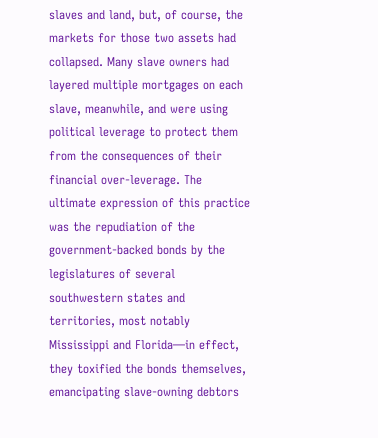slaves and land, but, of course, the markets for those two assets had collapsed. Many slave owners had layered multiple mortgages on each slave, meanwhile, and were using political leverage to protect them from the consequences of their financial over-leverage. The ultimate expression of this practice was the repudiation of the government-backed bonds by the legislatures of several southwestern states and territories, most notably Mississippi and Florida—in effect, they toxified the bonds themselves, emancipating slave-owning debtors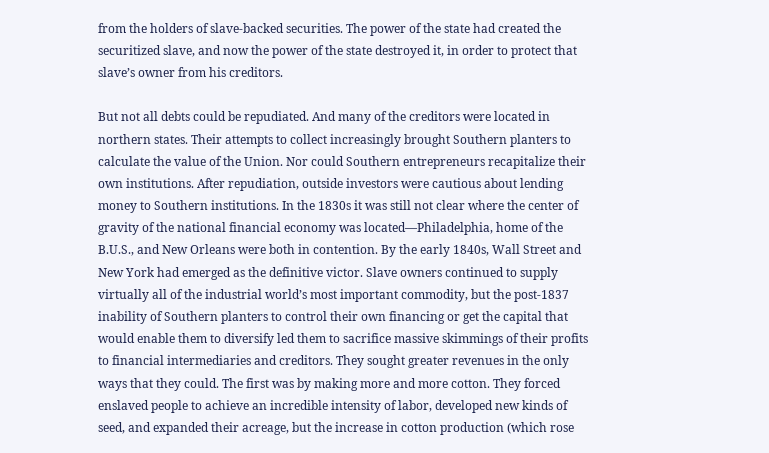from the holders of slave-backed securities. The power of the state had created the securitized slave, and now the power of the state destroyed it, in order to protect that slave’s owner from his creditors.

But not all debts could be repudiated. And many of the creditors were located in northern states. Their attempts to collect increasingly brought Southern planters to calculate the value of the Union. Nor could Southern entrepreneurs recapitalize their own institutions. After repudiation, outside investors were cautious about lending money to Southern institutions. In the 1830s it was still not clear where the center of gravity of the national financial economy was located—Philadelphia, home of the B.U.S., and New Orleans were both in contention. By the early 1840s, Wall Street and New York had emerged as the definitive victor. Slave owners continued to supply virtually all of the industrial world’s most important commodity, but the post-1837 inability of Southern planters to control their own financing or get the capital that would enable them to diversify led them to sacrifice massive skimmings of their profits to financial intermediaries and creditors. They sought greater revenues in the only ways that they could. The first was by making more and more cotton. They forced enslaved people to achieve an incredible intensity of labor, developed new kinds of seed, and expanded their acreage, but the increase in cotton production (which rose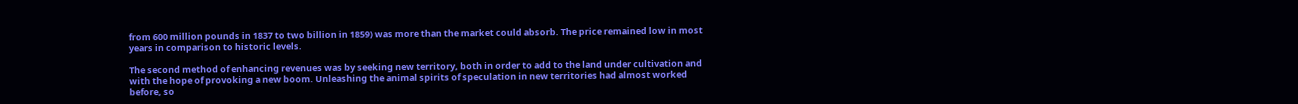from 600 million pounds in 1837 to two billion in 1859) was more than the market could absorb. The price remained low in most years in comparison to historic levels.

The second method of enhancing revenues was by seeking new territory, both in order to add to the land under cultivation and with the hope of provoking a new boom. Unleashing the animal spirits of speculation in new territories had almost worked before, so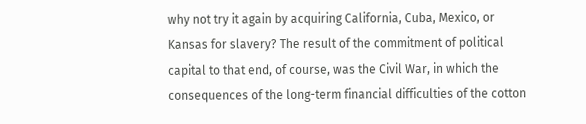why not try it again by acquiring California, Cuba, Mexico, or Kansas for slavery? The result of the commitment of political capital to that end, of course, was the Civil War, in which the consequences of the long-term financial difficulties of the cotton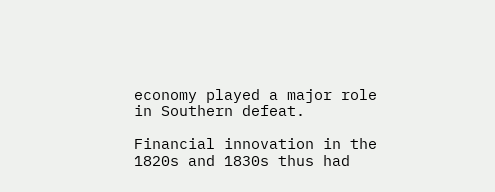economy played a major role in Southern defeat.

Financial innovation in the 1820s and 1830s thus had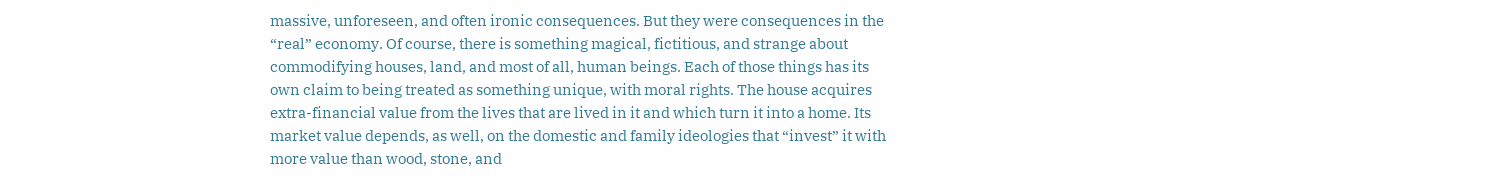massive, unforeseen, and often ironic consequences. But they were consequences in the “real” economy. Of course, there is something magical, fictitious, and strange about commodifying houses, land, and most of all, human beings. Each of those things has its own claim to being treated as something unique, with moral rights. The house acquires extra-financial value from the lives that are lived in it and which turn it into a home. Its market value depends, as well, on the domestic and family ideologies that “invest” it with more value than wood, stone, and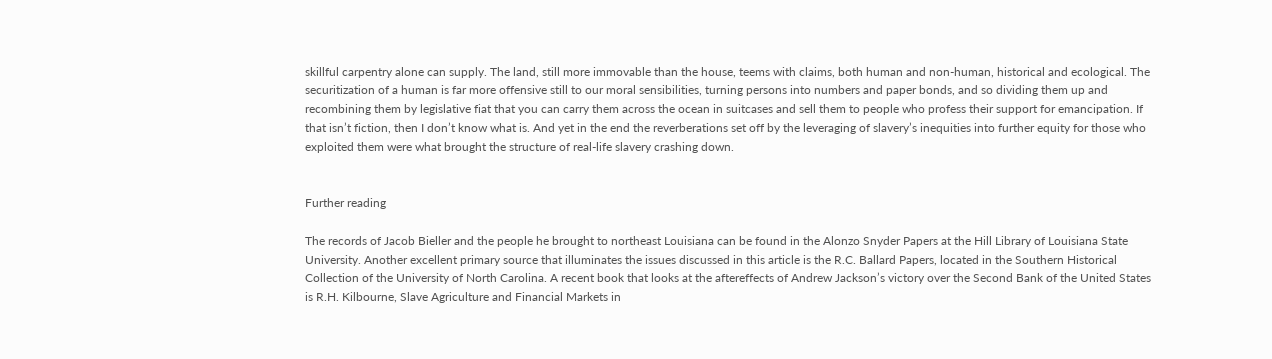skillful carpentry alone can supply. The land, still more immovable than the house, teems with claims, both human and non-human, historical and ecological. The securitization of a human is far more offensive still to our moral sensibilities, turning persons into numbers and paper bonds, and so dividing them up and recombining them by legislative fiat that you can carry them across the ocean in suitcases and sell them to people who profess their support for emancipation. If that isn’t fiction, then I don’t know what is. And yet in the end the reverberations set off by the leveraging of slavery’s inequities into further equity for those who exploited them were what brought the structure of real-life slavery crashing down.


Further reading

The records of Jacob Bieller and the people he brought to northeast Louisiana can be found in the Alonzo Snyder Papers at the Hill Library of Louisiana State University. Another excellent primary source that illuminates the issues discussed in this article is the R.C. Ballard Papers, located in the Southern Historical Collection of the University of North Carolina. A recent book that looks at the aftereffects of Andrew Jackson’s victory over the Second Bank of the United States is R.H. Kilbourne, Slave Agriculture and Financial Markets in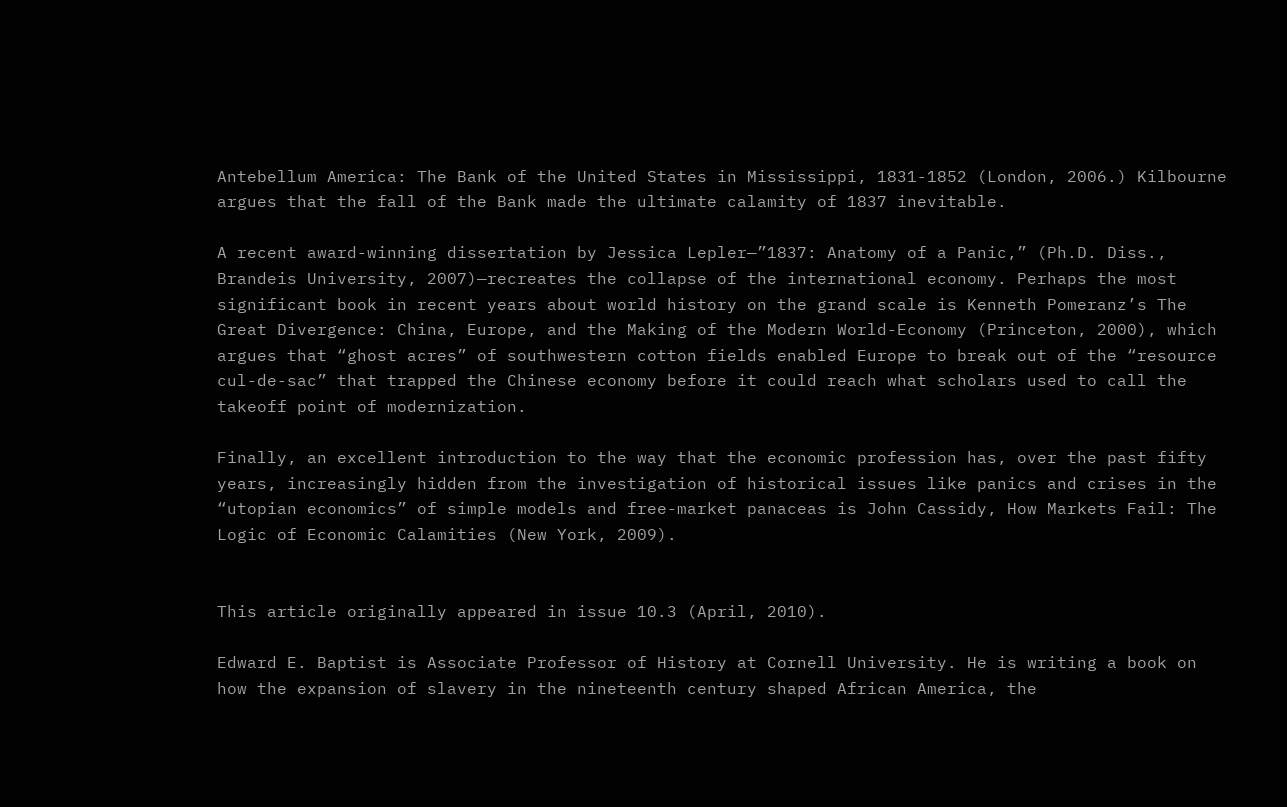Antebellum America: The Bank of the United States in Mississippi, 1831-1852 (London, 2006.) Kilbourne argues that the fall of the Bank made the ultimate calamity of 1837 inevitable.

A recent award-winning dissertation by Jessica Lepler—”1837: Anatomy of a Panic,” (Ph.D. Diss., Brandeis University, 2007)—recreates the collapse of the international economy. Perhaps the most significant book in recent years about world history on the grand scale is Kenneth Pomeranz’s The Great Divergence: China, Europe, and the Making of the Modern World-Economy (Princeton, 2000), which argues that “ghost acres” of southwestern cotton fields enabled Europe to break out of the “resource cul-de-sac” that trapped the Chinese economy before it could reach what scholars used to call the takeoff point of modernization.

Finally, an excellent introduction to the way that the economic profession has, over the past fifty years, increasingly hidden from the investigation of historical issues like panics and crises in the “utopian economics” of simple models and free-market panaceas is John Cassidy, How Markets Fail: The Logic of Economic Calamities (New York, 2009).


This article originally appeared in issue 10.3 (April, 2010).

Edward E. Baptist is Associate Professor of History at Cornell University. He is writing a book on how the expansion of slavery in the nineteenth century shaped African America, the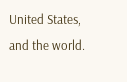United States, and the world.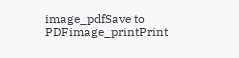image_pdfSave to PDFimage_printPrint